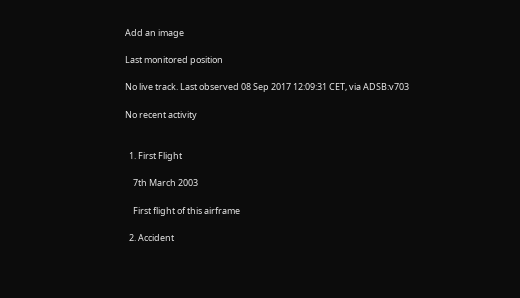Add an image

Last monitored position

No live track. Last observed 08 Sep 2017 12:09:31 CET, via ADSB:v703

No recent activity


  1. First Flight

    7th March 2003

    First flight of this airframe

  2. Accident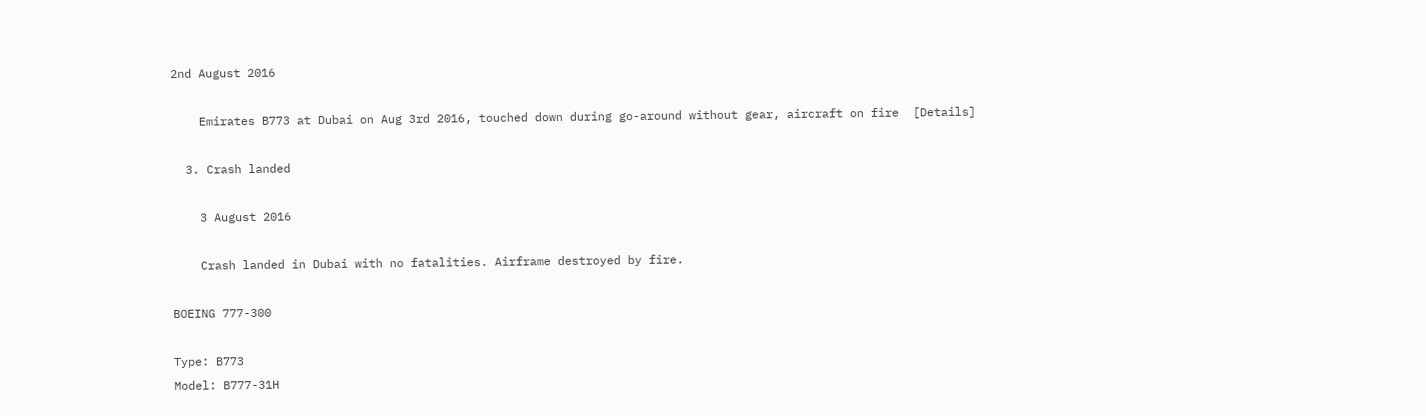2nd August 2016

    Emirates B773 at Dubai on Aug 3rd 2016, touched down during go-around without gear, aircraft on fire  [Details]

  3. Crash landed

    3 August 2016

    Crash landed in Dubai with no fatalities. Airframe destroyed by fire.

BOEING 777-300

Type: B773
Model: B777-31H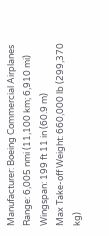Manufacturer: Boeing Commercial Airplanes
Range: 6,005 nmi (11,100 km; 6,910 mi)
Wingspan: 199 ft 11 in (60.9 m)
Max Take-off Weight: 660,000 lb (299,370 kg)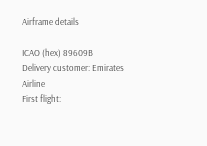Airframe details

ICAO (hex) 89609B
Delivery customer: Emirates Airline
First flight: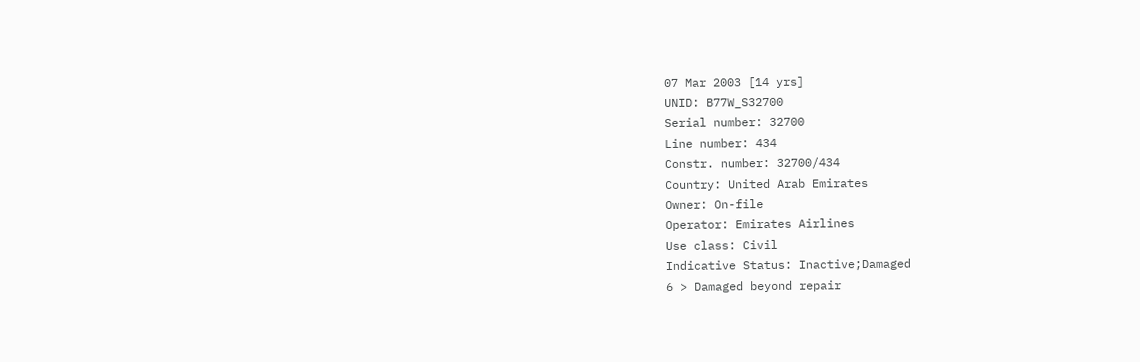07 Mar 2003 [14 yrs]
UNID: B77W_S32700
Serial number: 32700
Line number: 434
Constr. number: 32700/434
Country: United Arab Emirates
Owner: On-file
Operator: Emirates Airlines
Use class: Civil
Indicative Status: Inactive;Damaged
6 > Damaged beyond repair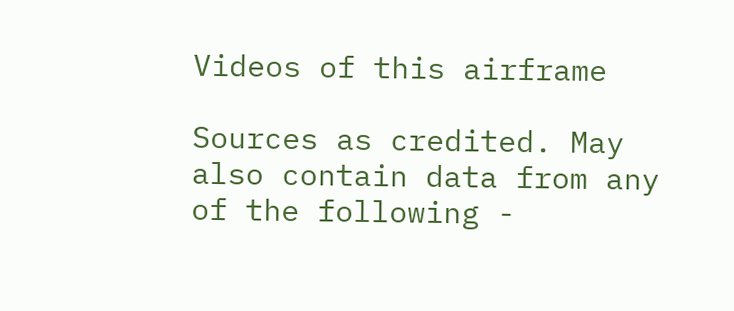Videos of this airframe

Sources as credited. May also contain data from any of the following -